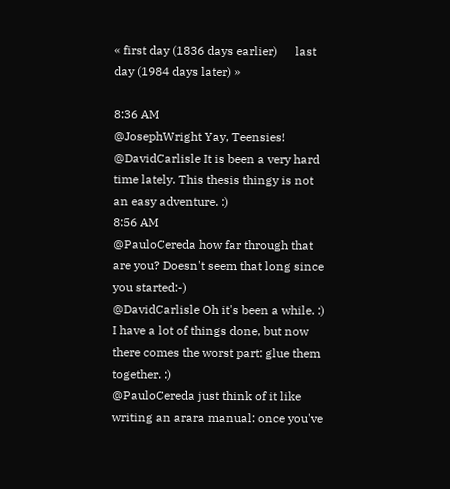« first day (1836 days earlier)      last day (1984 days later) »

8:36 AM
@JosephWright Yay, Teensies!
@DavidCarlisle It is been a very hard time lately. This thesis thingy is not an easy adventure. :)
8:56 AM
@PauloCereda how far through that are you? Doesn't seem that long since you started:-)
@DavidCarlisle Oh it's been a while. :) I have a lot of things done, but now there comes the worst part: glue them together. :)
@PauloCereda just think of it like writing an arara manual: once you've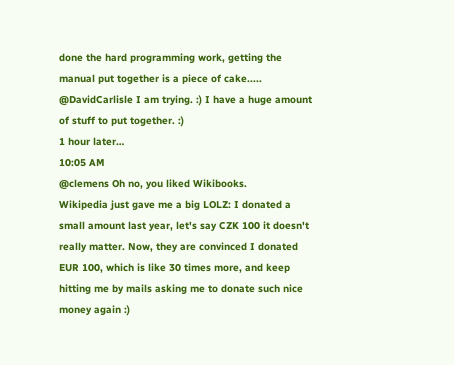done the hard programming work, getting the manual put together is a piece of cake.....
@DavidCarlisle I am trying. :) I have a huge amount of stuff to put together. :)
1 hour later…
10:05 AM
@clemens Oh no, you liked Wikibooks.
Wikipedia just gave me a big LOLZ: I donated a small amount last year, let's say CZK 100 it doesn't really matter. Now, they are convinced I donated EUR 100, which is like 30 times more, and keep hitting me by mails asking me to donate such nice money again :)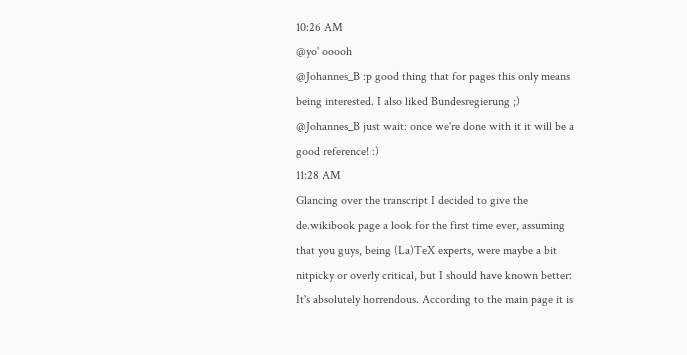10:26 AM
@yo' ooooh
@Johannes_B :p good thing that for pages this only means being interested. I also liked Bundesregierung ;)
@Johannes_B just wait: once we're done with it it will be a good reference! :)
11:28 AM
Glancing over the transcript I decided to give the de.wikibook page a look for the first time ever, assuming that you guys, being (La)TeX experts, were maybe a bit nitpicky or overly critical, but I should have known better: It's absolutely horrendous. According to the main page it is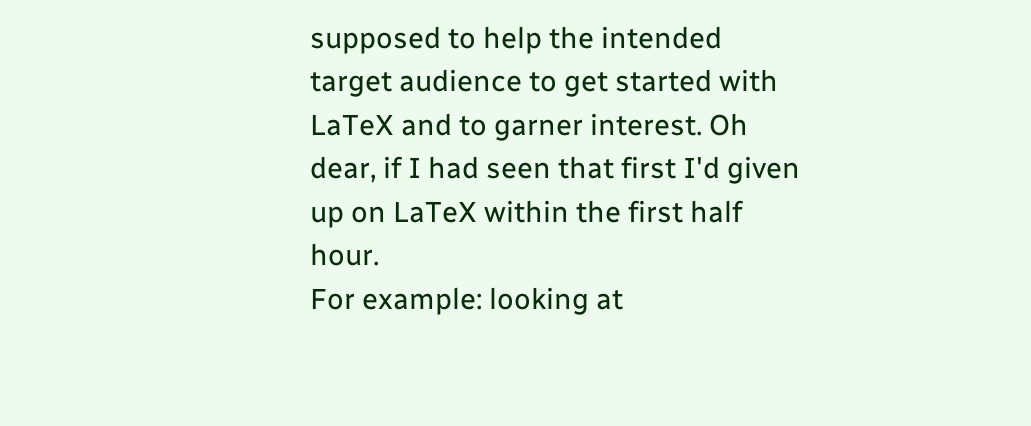supposed to help the intended target audience to get started with LaTeX and to garner interest. Oh dear, if I had seen that first I'd given up on LaTeX within the first half hour.
For example: looking at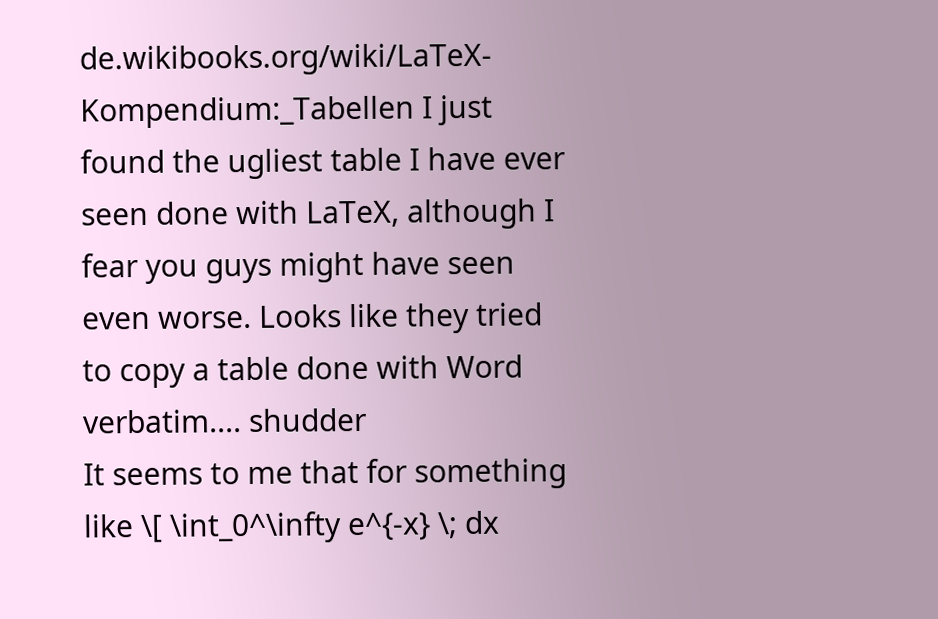de.wikibooks.org/wiki/LaTeX-Kompendium:_Tabellen I just found the ugliest table I have ever seen done with LaTeX, although I fear you guys might have seen even worse. Looks like they tried to copy a table done with Word verbatim.... shudder
It seems to me that for something like \[ \int_0^\infty e^{-x} \; dx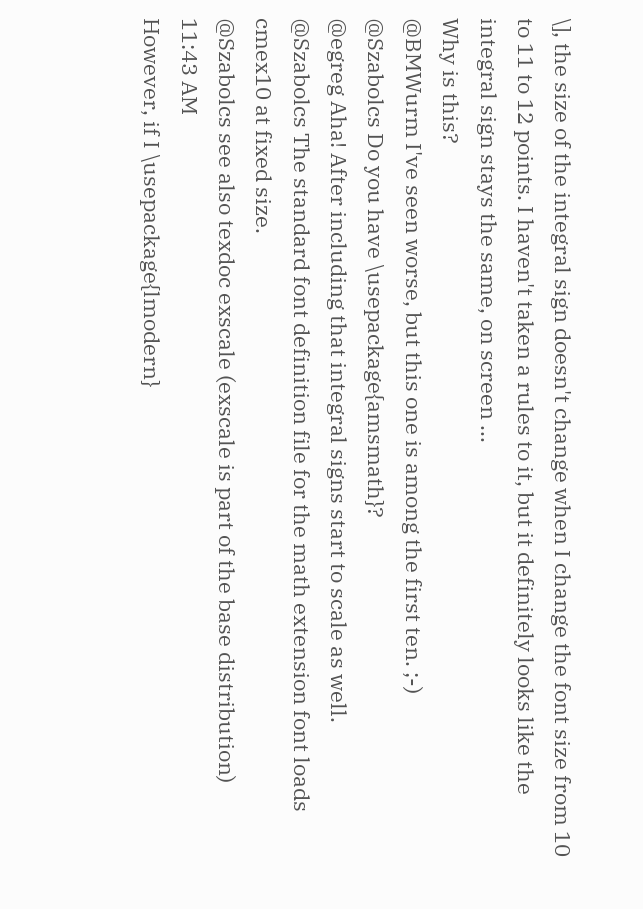\], the size of the integral sign doesn't change when I change the font size from 10 to 11 to 12 points. I haven't taken a rules to it, but it definitely looks like the integral sign stays the same, on screen ...
Why is this?
@BMWurm I've seen worse, but this one is among the first ten. ;-)
@Szabolcs Do you have \usepackage{amsmath}?
@egreg Aha! After including that integral signs start to scale as well.
@Szabolcs The standard font definition file for the math extension font loads cmex10 at fixed size.
@Szabolcs see also texdoc exscale (exscale is part of the base distribution)
11:43 AM
However, if I \usepackage{lmodern}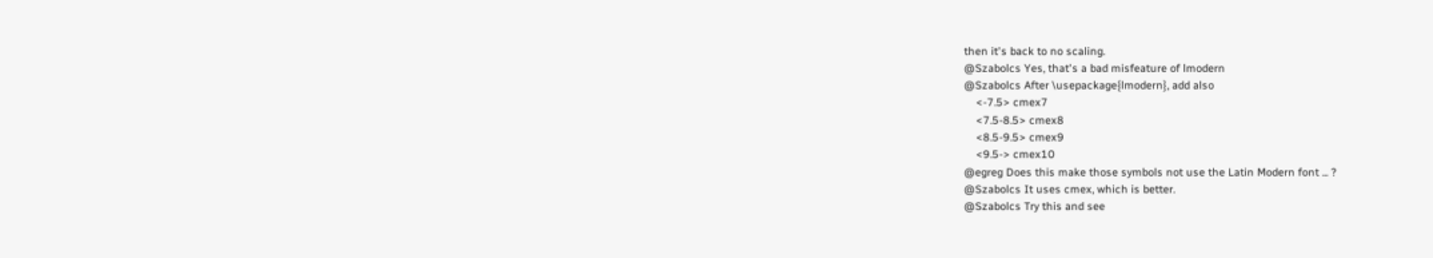then it's back to no scaling.
@Szabolcs Yes, that's a bad misfeature of lmodern
@Szabolcs After \usepackage{lmodern}, add also
    <-7.5> cmex7
    <7.5-8.5> cmex8
    <8.5-9.5> cmex9
    <9.5-> cmex10
@egreg Does this make those symbols not use the Latin Modern font ... ?
@Szabolcs It uses cmex, which is better.
@Szabolcs Try this and see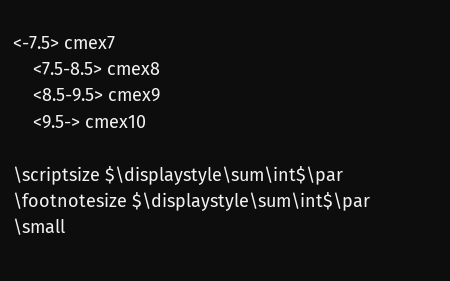<-7.5> cmex7
    <7.5-8.5> cmex8
    <8.5-9.5> cmex9
    <9.5-> cmex10

\scriptsize $\displaystyle\sum\int$\par
\footnotesize $\displaystyle\sum\int$\par
\small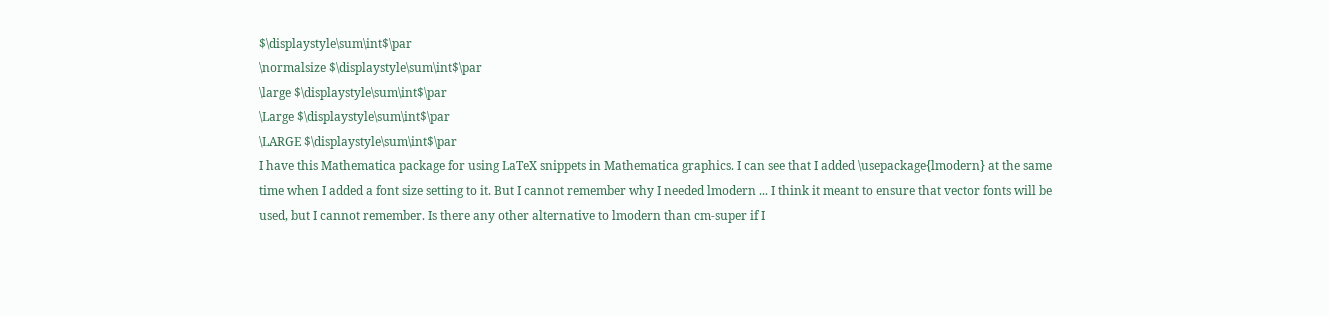$\displaystyle\sum\int$\par
\normalsize $\displaystyle\sum\int$\par
\large $\displaystyle\sum\int$\par
\Large $\displaystyle\sum\int$\par
\LARGE $\displaystyle\sum\int$\par
I have this Mathematica package for using LaTeX snippets in Mathematica graphics. I can see that I added \usepackage{lmodern} at the same time when I added a font size setting to it. But I cannot remember why I needed lmodern ... I think it meant to ensure that vector fonts will be used, but I cannot remember. Is there any other alternative to lmodern than cm-super if I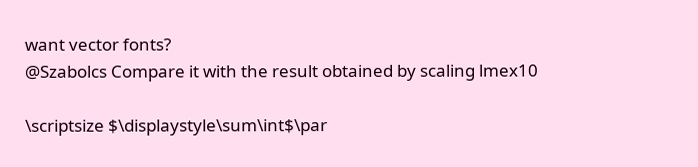want vector fonts?
@Szabolcs Compare it with the result obtained by scaling lmex10

\scriptsize $\displaystyle\sum\int$\par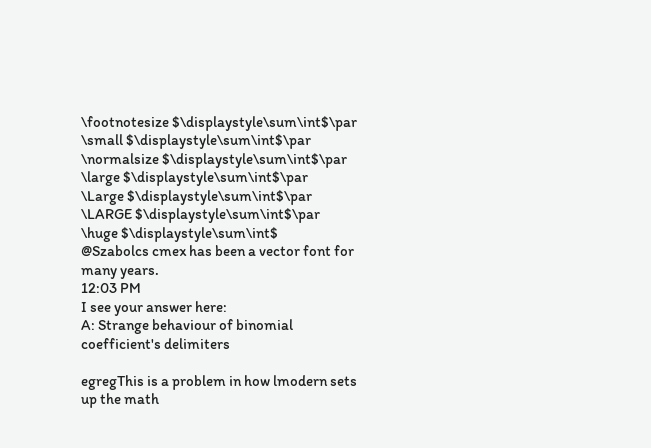\footnotesize $\displaystyle\sum\int$\par
\small $\displaystyle\sum\int$\par
\normalsize $\displaystyle\sum\int$\par
\large $\displaystyle\sum\int$\par
\Large $\displaystyle\sum\int$\par
\LARGE $\displaystyle\sum\int$\par
\huge $\displaystyle\sum\int$
@Szabolcs cmex has been a vector font for many years.
12:03 PM
I see your answer here:
A: Strange behaviour of binomial coefficient's delimiters

egregThis is a problem in how lmodern sets up the math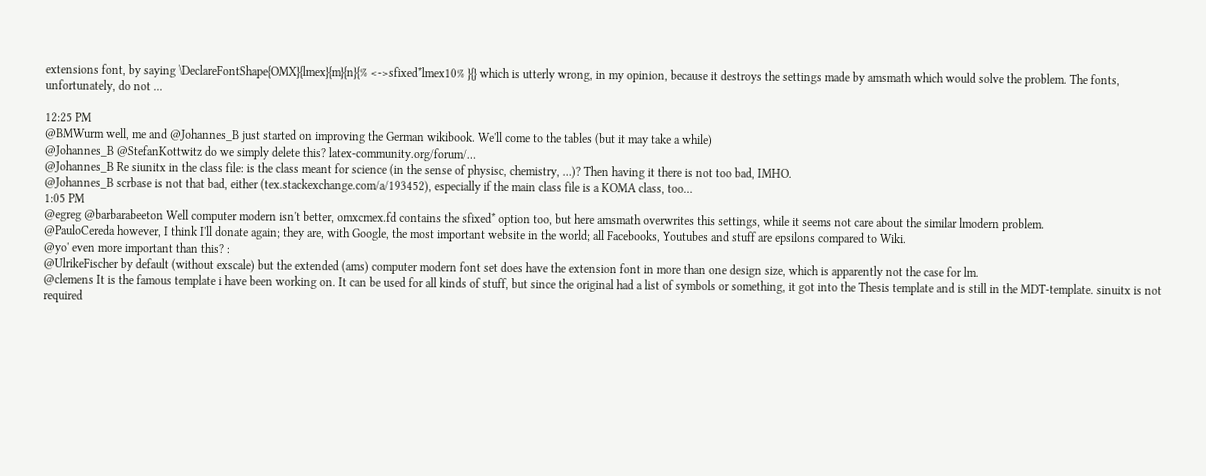extensions font, by saying \DeclareFontShape{OMX}{lmex}{m}{n}{% <->sfixed*lmex10% }{} which is utterly wrong, in my opinion, because it destroys the settings made by amsmath which would solve the problem. The fonts, unfortunately, do not ...

12:25 PM
@BMWurm well, me and @Johannes_B just started on improving the German wikibook. We'll come to the tables (but it may take a while)
@Johannes_B @StefanKottwitz do we simply delete this? latex-community.org/forum/…
@Johannes_B Re siunitx in the class file: is the class meant for science (in the sense of physisc, chemistry, …)? Then having it there is not too bad, IMHO.
@Johannes_B scrbase is not that bad, either (tex.stackexchange.com/a/193452), especially if the main class file is a KOMA class, too…
1:05 PM
@egreg @barbarabeeton Well computer modern isn't better, omxcmex.fd contains the sfixed* option too, but here amsmath overwrites this settings, while it seems not care about the similar lmodern problem.
@PauloCereda however, I think I'll donate again; they are, with Google, the most important website in the world; all Facebooks, Youtubes and stuff are epsilons compared to Wiki.
@yo' even more important than this? :
@UlrikeFischer by default (without exscale) but the extended (ams) computer modern font set does have the extension font in more than one design size, which is apparently not the case for lm.
@clemens It is the famous template i have been working on. It can be used for all kinds of stuff, but since the original had a list of symbols or something, it got into the Thesis template and is still in the MDT-template. sinuitx is not required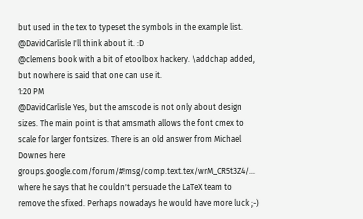but used in the tex to typeset the symbols in the example list.
@DavidCarlisle I'll think about it. :D
@clemens book with a bit of etoolbox hackery. \addchap added, but nowhere is said that one can use it.
1:20 PM
@DavidCarlisle Yes, but the amscode is not only about design sizes. The main point is that amsmath allows the font cmex to scale for larger fontsizes. There is an old answer from Michael Downes here groups.google.com/forum/#!msg/comp.text.tex/wrM_CR5t3Z4/… where he says that he couldn't persuade the LaTeX team to remove the sfixed. Perhaps nowadays he would have more luck ;-)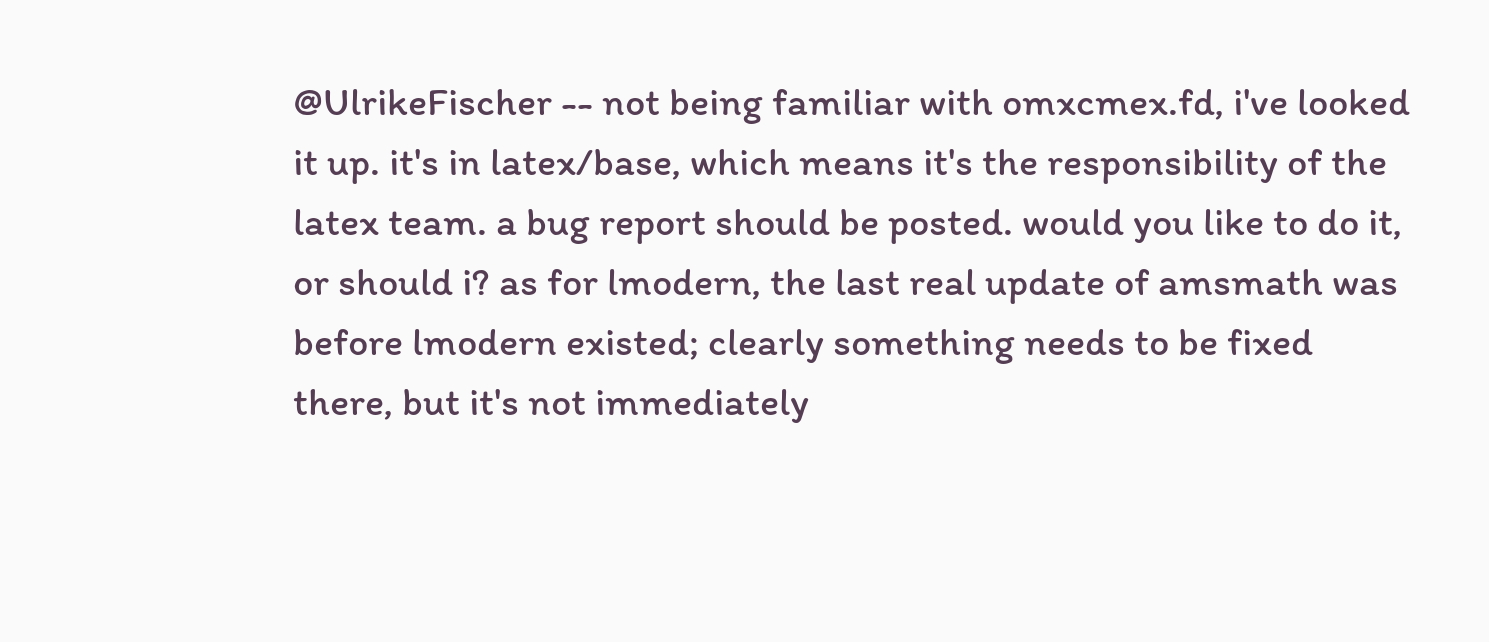@UlrikeFischer -- not being familiar with omxcmex.fd, i've looked it up. it's in latex/base, which means it's the responsibility of the latex team. a bug report should be posted. would you like to do it, or should i? as for lmodern, the last real update of amsmath was before lmodern existed; clearly something needs to be fixed there, but it's not immediately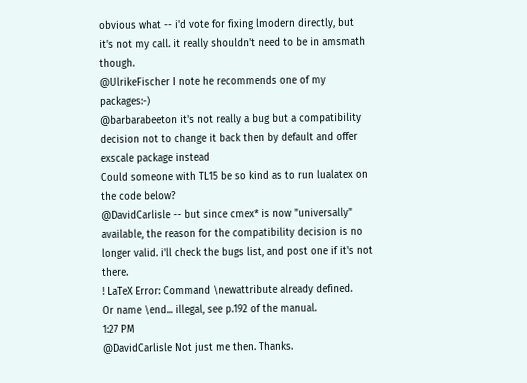obvious what -- i'd vote for fixing lmodern directly, but it's not my call. it really shouldn't need to be in amsmath though.
@UlrikeFischer I note he recommends one of my packages:-)
@barbarabeeton it's not really a bug but a compatibility decision not to change it back then by default and offer exscale package instead
Could someone with TL15 be so kind as to run lualatex on the code below?
@DavidCarlisle -- but since cmex* is now "universally" available, the reason for the compatibility decision is no longer valid. i'll check the bugs list, and post one if it's not there.
! LaTeX Error: Command \newattribute already defined.
Or name \end... illegal, see p.192 of the manual.
1:27 PM
@DavidCarlisle Not just me then. Thanks.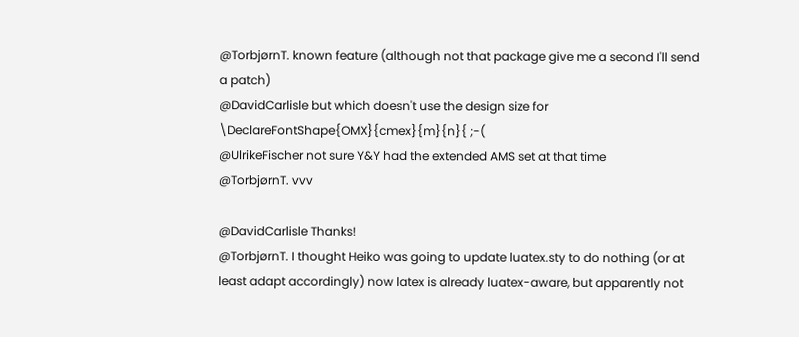@TorbjørnT. known feature (although not that package give me a second I'll send a patch)
@DavidCarlisle but which doesn't use the design size for \DeclareFontShape{OMX}{cmex}{m}{n}{ ;-(
@UlrikeFischer not sure Y&Y had the extended AMS set at that time
@TorbjørnT. vvv

@DavidCarlisle Thanks!
@TorbjørnT. I thought Heiko was going to update luatex.sty to do nothing (or at least adapt accordingly) now latex is already luatex-aware, but apparently not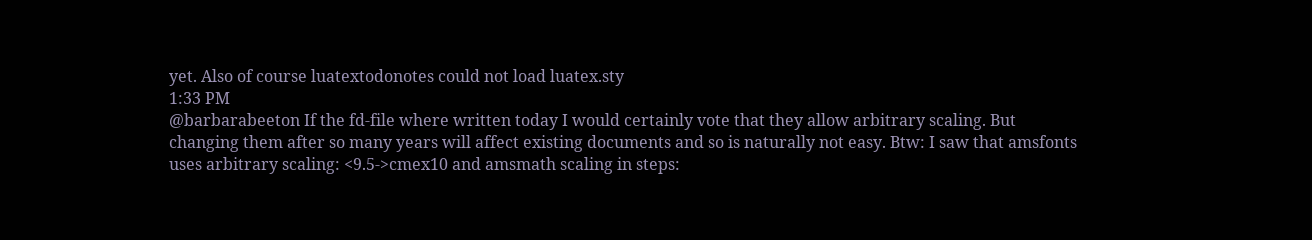yet. Also of course luatextodonotes could not load luatex.sty
1:33 PM
@barbarabeeton If the fd-file where written today I would certainly vote that they allow arbitrary scaling. But changing them after so many years will affect existing documents and so is naturally not easy. Btw: I saw that amsfonts uses arbitrary scaling: <9.5->cmex10 and amsmath scaling in steps: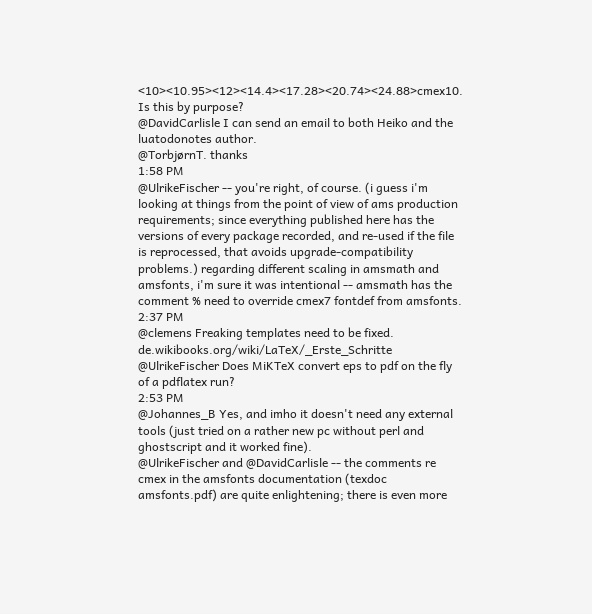<10><10.95><12><14.4><17.28><20.74><24.88>cmex10. Is this by purpose?
@DavidCarlisle I can send an email to both Heiko and the luatodonotes author.
@TorbjørnT. thanks
1:58 PM
@UlrikeFischer -- you're right, of course. (i guess i'm looking at things from the point of view of ams production requirements; since everything published here has the versions of every package recorded, and re-used if the file is reprocessed, that avoids upgrade-compatibility problems.) regarding different scaling in amsmath and amsfonts, i'm sure it was intentional -- amsmath has the comment % need to override cmex7 fontdef from amsfonts.
2:37 PM
@clemens Freaking templates need to be fixed. de.wikibooks.org/wiki/LaTeX/_Erste_Schritte
@UlrikeFischer Does MiKTeX convert eps to pdf on the fly of a pdflatex run?
2:53 PM
@Johannes_B Yes, and imho it doesn't need any external tools (just tried on a rather new pc without perl and ghostscript and it worked fine).
@UlrikeFischer and @DavidCarlisle -- the comments re cmex in the amsfonts documentation (texdoc amsfonts.pdf) are quite enlightening; there is even more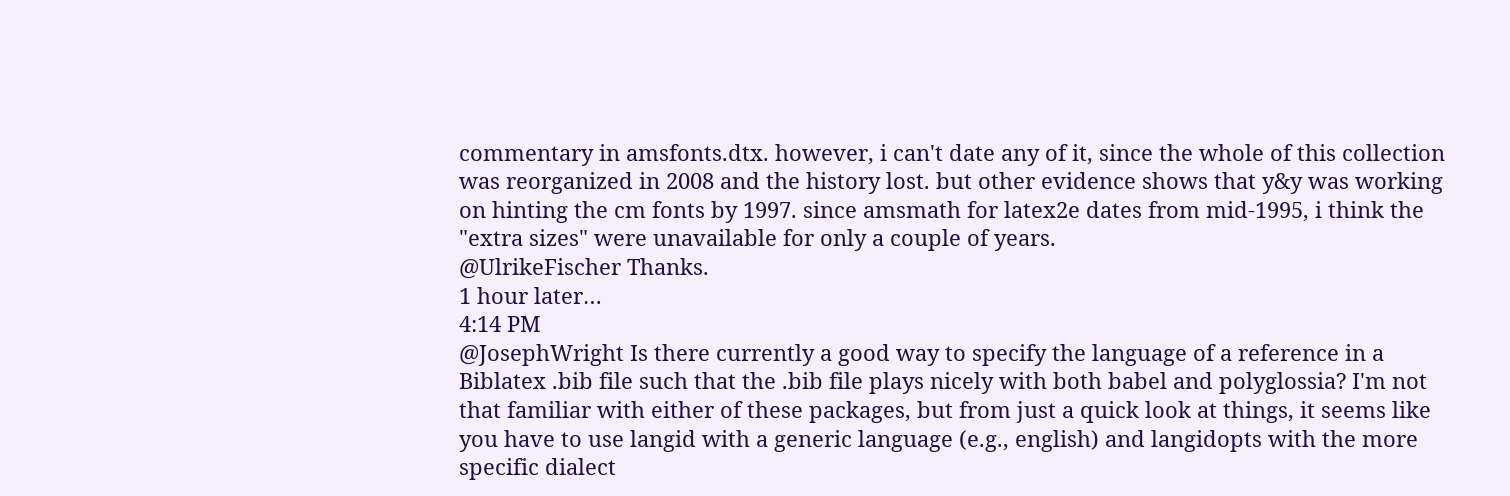commentary in amsfonts.dtx. however, i can't date any of it, since the whole of this collection was reorganized in 2008 and the history lost. but other evidence shows that y&y was working on hinting the cm fonts by 1997. since amsmath for latex2e dates from mid-1995, i think the "extra sizes" were unavailable for only a couple of years.
@UlrikeFischer Thanks.
1 hour later…
4:14 PM
@JosephWright Is there currently a good way to specify the language of a reference in a Biblatex .bib file such that the .bib file plays nicely with both babel and polyglossia? I'm not that familiar with either of these packages, but from just a quick look at things, it seems like you have to use langid with a generic language (e.g., english) and langidopts with the more specific dialect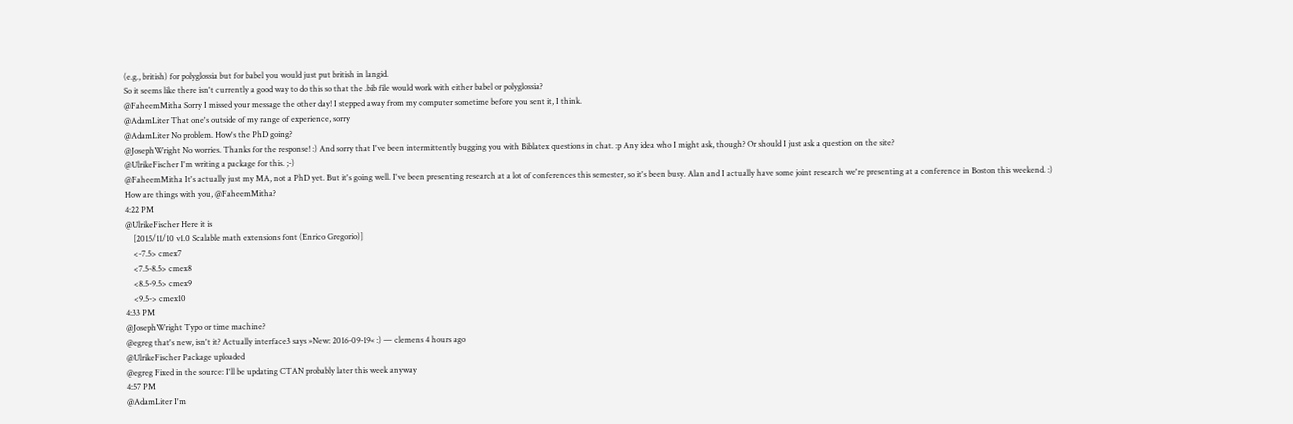(e.g., british) for polyglossia but for babel you would just put british in langid.
So it seems like there isn't currently a good way to do this so that the .bib file would work with either babel or polyglossia?
@FaheemMitha Sorry I missed your message the other day! I stepped away from my computer sometime before you sent it, I think.
@AdamLiter That one's outside of my range of experience, sorry
@AdamLiter No problem. How's the PhD going?
@JosephWright No worries. Thanks for the response! :) And sorry that I've been intermittently bugging you with Biblatex questions in chat. :p Any idea who I might ask, though? Or should I just ask a question on the site?
@UlrikeFischer I'm writing a package for this. ;-)
@FaheemMitha It's actually just my MA, not a PhD yet. But it's going well. I've been presenting research at a lot of conferences this semester, so it's been busy. Alan and I actually have some joint research we're presenting at a conference in Boston this weekend. :)
How are things with you, @FaheemMitha?
4:22 PM
@UlrikeFischer Here it is
    [2015/11/10 v1.0 Scalable math extensions font (Enrico Gregorio)]
    <-7.5> cmex7
    <7.5-8.5> cmex8
    <8.5-9.5> cmex9
    <9.5-> cmex10
4:33 PM
@JosephWright Typo or time machine?
@egreg that's new, isn't it? Actually interface3 says »New: 2016-09-19« :) — clemens 4 hours ago
@UlrikeFischer Package uploaded
@egreg Fixed in the source: I'll be updating CTAN probably later this week anyway
4:57 PM
@AdamLiter I'm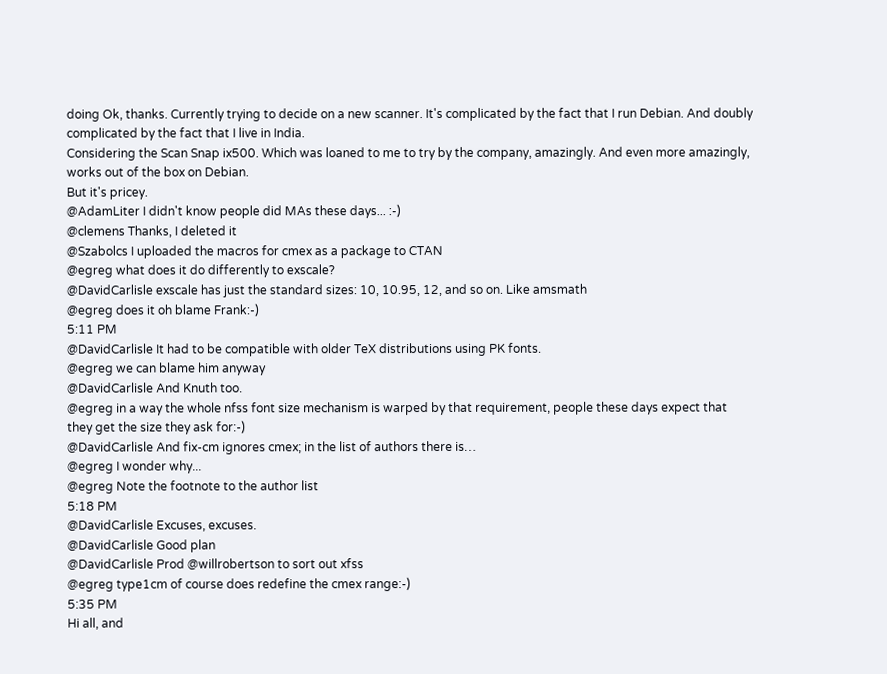doing Ok, thanks. Currently trying to decide on a new scanner. It's complicated by the fact that I run Debian. And doubly complicated by the fact that I live in India.
Considering the Scan Snap ix500. Which was loaned to me to try by the company, amazingly. And even more amazingly, works out of the box on Debian.
But it's pricey.
@AdamLiter I didn't know people did MAs these days... :-)
@clemens Thanks, I deleted it
@Szabolcs I uploaded the macros for cmex as a package to CTAN
@egreg what does it do differently to exscale?
@DavidCarlisle exscale has just the standard sizes: 10, 10.95, 12, and so on. Like amsmath
@egreg does it oh blame Frank:-)
5:11 PM
@DavidCarlisle It had to be compatible with older TeX distributions using PK fonts.
@egreg we can blame him anyway
@DavidCarlisle And Knuth too.
@egreg in a way the whole nfss font size mechanism is warped by that requirement, people these days expect that they get the size they ask for:-)
@DavidCarlisle And fix-cm ignores cmex; in the list of authors there is…
@egreg I wonder why...
@egreg Note the footnote to the author list
5:18 PM
@DavidCarlisle Excuses, excuses.
@DavidCarlisle Good plan
@DavidCarlisle Prod @willrobertson to sort out xfss
@egreg type1cm of course does redefine the cmex range:-)
5:35 PM
Hi all, and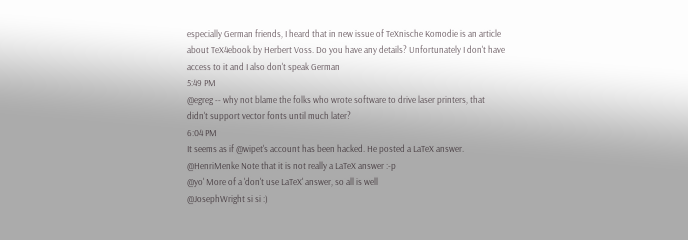especially German friends, I heard that in new issue of TeXnische Komodie is an article about TeX4ebook by Herbert Voss. Do you have any details? Unfortunately I don't have access to it and I also don't speak German
5:49 PM
@egreg -- why not blame the folks who wrote software to drive laser printers, that didn't support vector fonts until much later?
6:04 PM
It seems as if @wipet's account has been hacked. He posted a LaTeX answer.
@HenriMenke Note that it is not really a LaTeX answer :-p
@yo' More of a 'don't use LaTeX' answer, so all is well
@JosephWright si si :)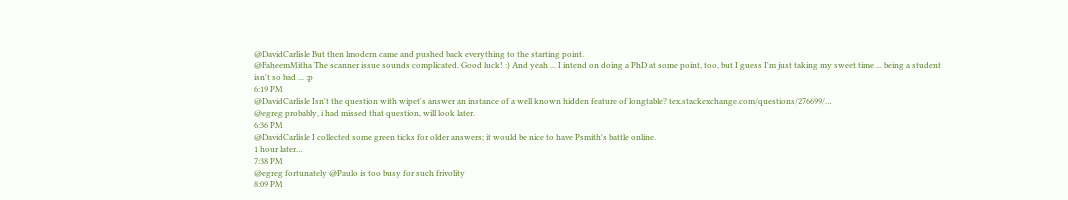@DavidCarlisle But then lmodern came and pushed back everything to the starting point.
@FaheemMitha The scanner issue sounds complicated. Good luck! :) And yeah ... I intend on doing a PhD at some point, too, but I guess I'm just taking my sweet time ... being a student isn't so bad ... :p
6:19 PM
@DavidCarlisle Isn't the question with wipet's answer an instance of a well known hidden feature of longtable? tex.stackexchange.com/questions/276699/…
@egreg probably, i had missed that question, will look later.
6:36 PM
@DavidCarlisle I collected some green ticks for older answers; it would be nice to have Psmith's battle online.
1 hour later…
7:38 PM
@egreg fortunately @Paulo is too busy for such frivolity
8:09 PM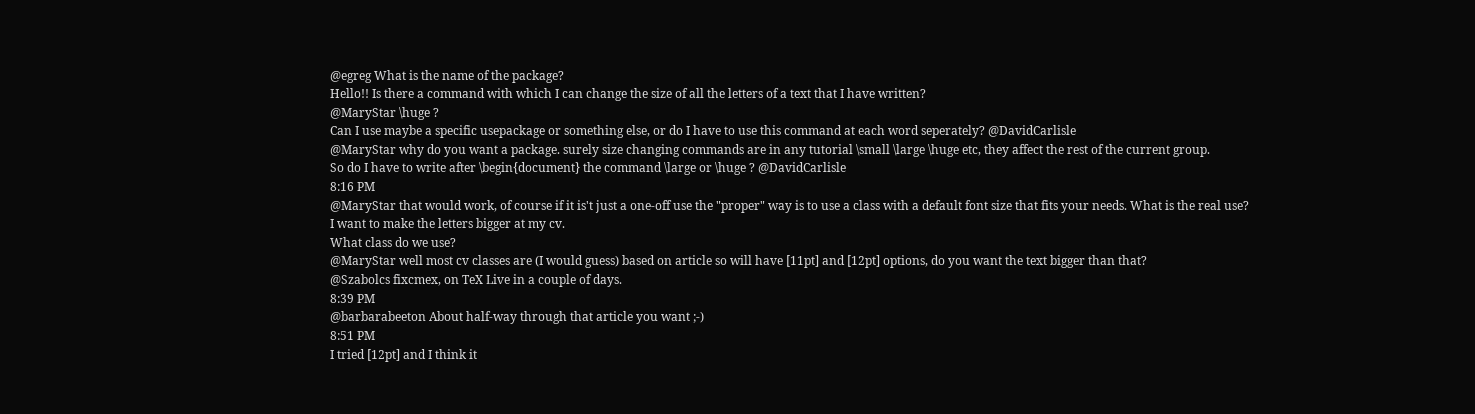@egreg What is the name of the package?
Hello!! Is there a command with which I can change the size of all the letters of a text that I have written?
@MaryStar \huge ?
Can I use maybe a specific usepackage or something else, or do I have to use this command at each word seperately? @DavidCarlisle
@MaryStar why do you want a package. surely size changing commands are in any tutorial \small \large \huge etc, they affect the rest of the current group.
So do I have to write after \begin{document} the command \large or \huge ? @DavidCarlisle
8:16 PM
@MaryStar that would work, of course if it is't just a one-off use the "proper" way is to use a class with a default font size that fits your needs. What is the real use?
I want to make the letters bigger at my cv.
What class do we use?
@MaryStar well most cv classes are (I would guess) based on article so will have [11pt] and [12pt] options, do you want the text bigger than that?
@Szabolcs fixcmex, on TeX Live in a couple of days.
8:39 PM
@barbarabeeton About half-way through that article you want ;-)
8:51 PM
I tried [12pt] and I think it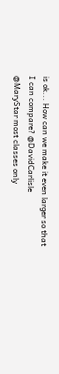is ok... How can we make it even larger so that I can compare? @DavidCarlisle
@MaryStar most classes only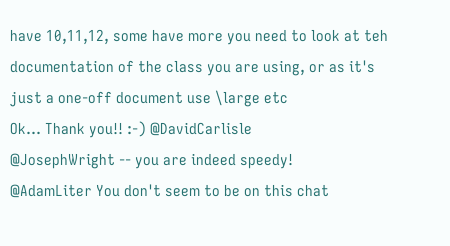have 10,11,12, some have more you need to look at teh documentation of the class you are using, or as it's just a one-off document use \large etc
Ok... Thank you!! :-) @DavidCarlisle
@JosephWright -- you are indeed speedy!
@AdamLiter You don't seem to be on this chat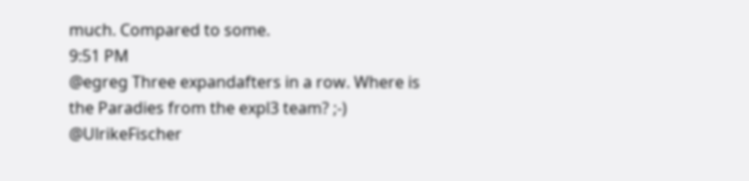much. Compared to some.
9:51 PM
@egreg Three expandafters in a row. Where is the Paradies from the expl3 team? ;-)
@UlrikeFischer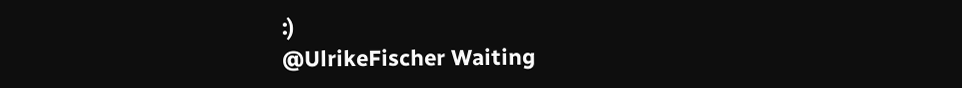:)
@UlrikeFischer Waiting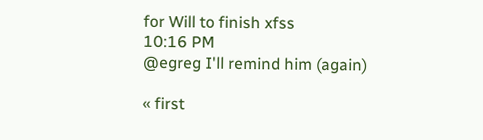for Will to finish xfss
10:16 PM
@egreg I'll remind him (again)

« first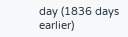day (1836 days earlier)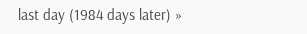last day (1984 days later) »